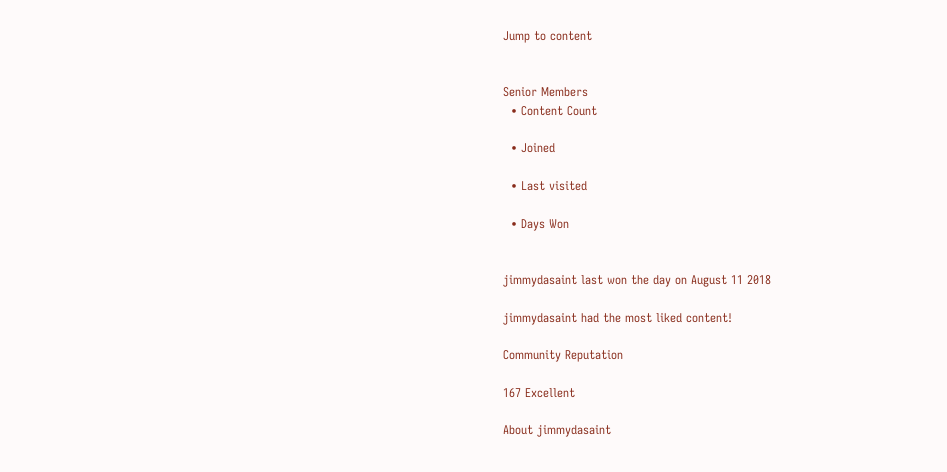Jump to content


Senior Members
  • Content Count

  • Joined

  • Last visited

  • Days Won


jimmydasaint last won the day on August 11 2018

jimmydasaint had the most liked content!

Community Reputation

167 Excellent

About jimmydasaint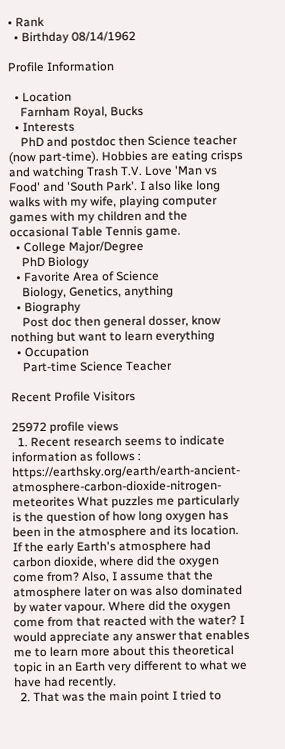• Rank
  • Birthday 08/14/1962

Profile Information

  • Location
    Farnham Royal, Bucks
  • Interests
    PhD and postdoc then Science teacher (now part-time). Hobbies are eating crisps and watching Trash T.V. Love 'Man vs Food' and 'South Park'. I also like long walks with my wife, playing computer games with my children and the occasional Table Tennis game.
  • College Major/Degree
    PhD Biology
  • Favorite Area of Science
    Biology, Genetics, anything
  • Biography
    Post doc then general dosser, know nothing but want to learn everything
  • Occupation
    Part-time Science Teacher

Recent Profile Visitors

25972 profile views
  1. Recent research seems to indicate information as follows : https://earthsky.org/earth/earth-ancient-atmosphere-carbon-dioxide-nitrogen-meteorites What puzzles me particularly is the question of how long oxygen has been in the atmosphere and its location. If the early Earth's atmosphere had carbon dioxide, where did the oxygen come from? Also, I assume that the atmosphere later on was also dominated by water vapour. Where did the oxygen come from that reacted with the water? I would appreciate any answer that enables me to learn more about this theoretical topic in an Earth very different to what we have had recently.
  2. That was the main point I tried to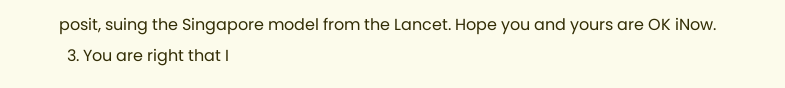posit, suing the Singapore model from the Lancet. Hope you and yours are OK iNow.
  3. You are right that I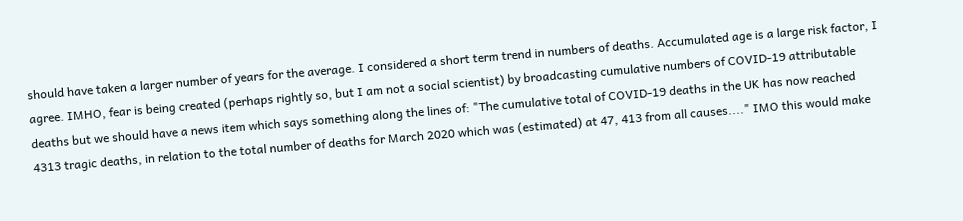should have taken a larger number of years for the average. I considered a short term trend in numbers of deaths. Accumulated age is a large risk factor, I agree. IMHO, fear is being created (perhaps rightly so, but I am not a social scientist) by broadcasting cumulative numbers of COVID-19 attributable deaths but we should have a news item which says something along the lines of: "The cumulative total of COVID-19 deaths in the UK has now reached 4313 tragic deaths, in relation to the total number of deaths for March 2020 which was (estimated) at 47, 413 from all causes...." IMO this would make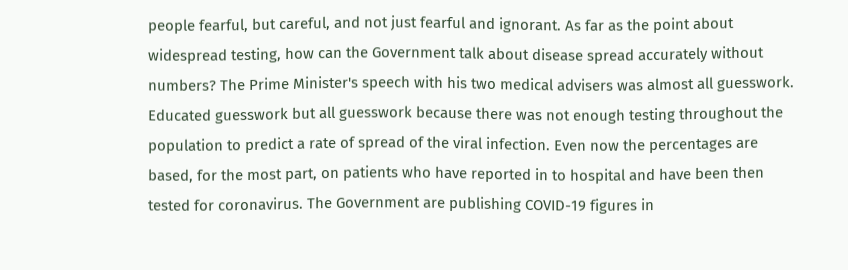people fearful, but careful, and not just fearful and ignorant. As far as the point about widespread testing, how can the Government talk about disease spread accurately without numbers? The Prime Minister's speech with his two medical advisers was almost all guesswork. Educated guesswork but all guesswork because there was not enough testing throughout the population to predict a rate of spread of the viral infection. Even now the percentages are based, for the most part, on patients who have reported in to hospital and have been then tested for coronavirus. The Government are publishing COVID-19 figures in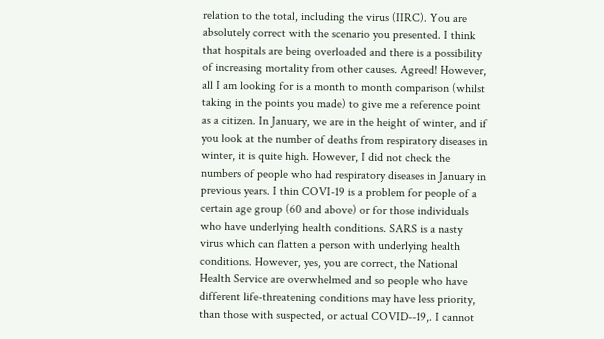relation to the total, including the virus (IIRC). You are absolutely correct with the scenario you presented. I think that hospitals are being overloaded and there is a possibility of increasing mortality from other causes. Agreed! However, all I am looking for is a month to month comparison (whilst taking in the points you made) to give me a reference point as a citizen. In January, we are in the height of winter, and if you look at the number of deaths from respiratory diseases in winter, it is quite high. However, I did not check the numbers of people who had respiratory diseases in January in previous years. I thin COVI-19 is a problem for people of a certain age group (60 and above) or for those individuals who have underlying health conditions. SARS is a nasty virus which can flatten a person with underlying health conditions. However, yes, you are correct, the National Health Service are overwhelmed and so people who have different life-threatening conditions may have less priority, than those with suspected, or actual COVID--19,. I cannot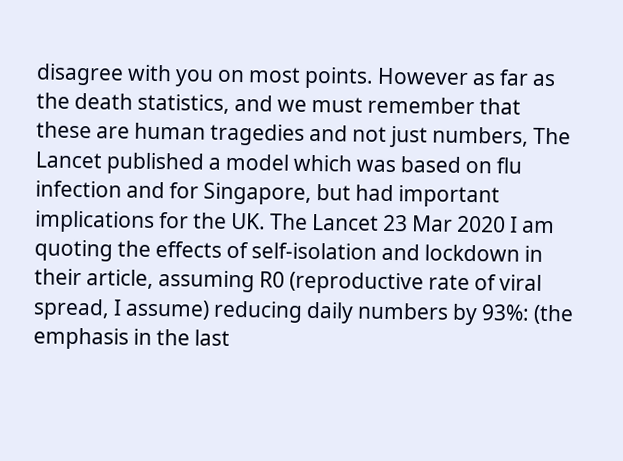disagree with you on most points. However as far as the death statistics, and we must remember that these are human tragedies and not just numbers, The Lancet published a model which was based on flu infection and for Singapore, but had important implications for the UK. The Lancet 23 Mar 2020 I am quoting the effects of self-isolation and lockdown in their article, assuming R0 (reproductive rate of viral spread, I assume) reducing daily numbers by 93%: (the emphasis in the last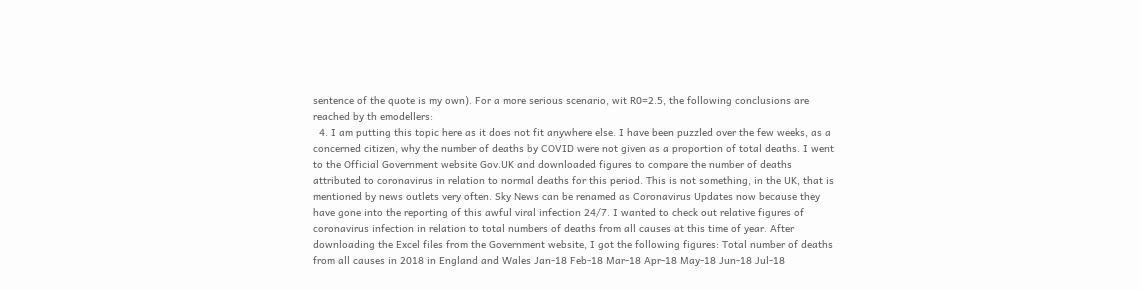sentence of the quote is my own). For a more serious scenario, wit R0=2.5, the following conclusions are reached by th emodellers:
  4. I am putting this topic here as it does not fit anywhere else. I have been puzzled over the few weeks, as a concerned citizen, why the number of deaths by COVID were not given as a proportion of total deaths. I went to the Official Government website Gov.UK and downloaded figures to compare the number of deaths attributed to coronavirus in relation to normal deaths for this period. This is not something, in the UK, that is mentioned by news outlets very often. Sky News can be renamed as Coronavirus Updates now because they have gone into the reporting of this awful viral infection 24/7. I wanted to check out relative figures of coronavirus infection in relation to total numbers of deaths from all causes at this time of year. After downloading the Excel files from the Government website, I got the following figures: Total number of deaths from all causes in 2018 in England and Wales Jan-18 Feb-18 Mar-18 Apr-18 May-18 Jun-18 Jul-18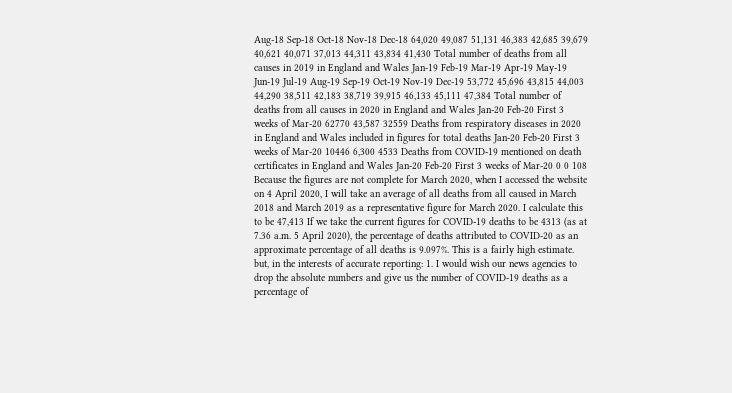Aug-18 Sep-18 Oct-18 Nov-18 Dec-18 64,020 49,087 51,131 46,383 42,685 39,679 40,621 40,071 37,013 44,311 43,834 41,430 Total number of deaths from all causes in 2019 in England and Wales Jan-19 Feb-19 Mar-19 Apr-19 May-19 Jun-19 Jul-19 Aug-19 Sep-19 Oct-19 Nov-19 Dec-19 53,772 45,696 43,815 44,003 44,290 38,511 42,183 38,719 39,915 46,133 45,111 47,384 Total number of deaths from all causes in 2020 in England and Wales Jan-20 Feb-20 First 3 weeks of Mar-20 62770 43,587 32559 Deaths from respiratory diseases in 2020 in England and Wales included in figures for total deaths Jan-20 Feb-20 First 3 weeks of Mar-20 10446 6,300 4533 Deaths from COVID-19 mentioned on death certificates in England and Wales Jan-20 Feb-20 First 3 weeks of Mar-20 0 0 108 Because the figures are not complete for March 2020, when I accessed the website on 4 April 2020, I will take an average of all deaths from all caused in March 2018 and March 2019 as a representative figure for March 2020. I calculate this to be 47,413 If we take the current figures for COVID-19 deaths to be 4313 (as at 7.36 a.m. 5 April 2020), the percentage of deaths attributed to COVID-20 as an approximate percentage of all deaths is 9.097%. This is a fairly high estimate. but, in the interests of accurate reporting: 1. I would wish our news agencies to drop the absolute numbers and give us the number of COVID-19 deaths as a percentage of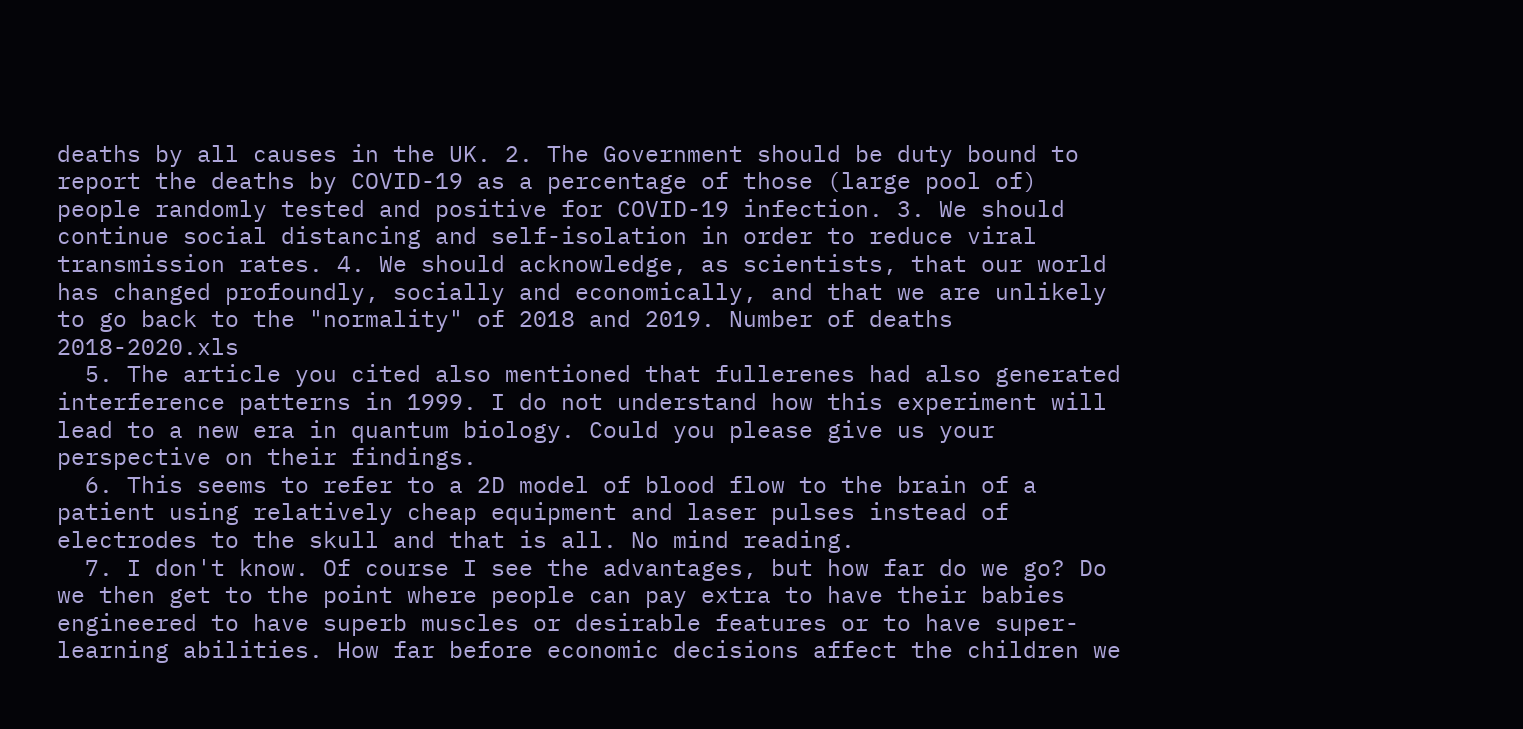deaths by all causes in the UK. 2. The Government should be duty bound to report the deaths by COVID-19 as a percentage of those (large pool of) people randomly tested and positive for COVID-19 infection. 3. We should continue social distancing and self-isolation in order to reduce viral transmission rates. 4. We should acknowledge, as scientists, that our world has changed profoundly, socially and economically, and that we are unlikely to go back to the "normality" of 2018 and 2019. Number of deaths 2018-2020.xls
  5. The article you cited also mentioned that fullerenes had also generated interference patterns in 1999. I do not understand how this experiment will lead to a new era in quantum biology. Could you please give us your perspective on their findings.
  6. This seems to refer to a 2D model of blood flow to the brain of a patient using relatively cheap equipment and laser pulses instead of electrodes to the skull and that is all. No mind reading.
  7. I don't know. Of course I see the advantages, but how far do we go? Do we then get to the point where people can pay extra to have their babies engineered to have superb muscles or desirable features or to have super-learning abilities. How far before economic decisions affect the children we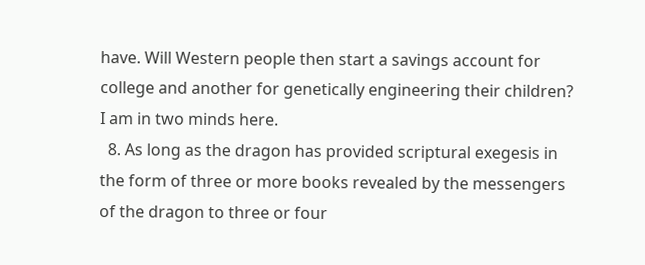have. Will Western people then start a savings account for college and another for genetically engineering their children? I am in two minds here.
  8. As long as the dragon has provided scriptural exegesis in the form of three or more books revealed by the messengers of the dragon to three or four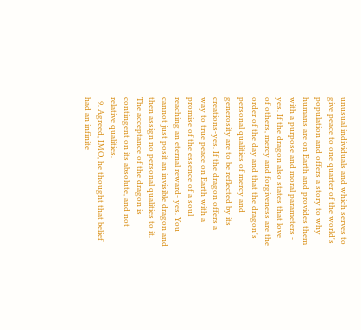unusual individuals and which serves to give peace to one quarter of the world's population and offers a story to why humans are on Earth and provides them with a purpose and moral parameters - yes. If the dragon also states that love of others, mercy and forgiveness are the order of the day and that the dragon's personal qualities of mercy and generosity are to be reflected by its creations-yes. If the dragon offers a way to true peace on Earth with a promise of the essence of a soul reaching an eternal reward- yes. You cannot just posit an invisible dragon and then assign no personal qualities to it. The acceptance of the dragon is contingent on its absolute, and not relative qualities.
  9. Agreed, IMO, he thought that belief had an infinite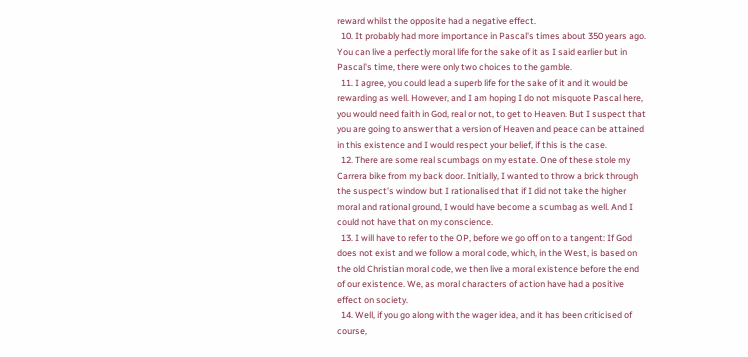reward whilst the opposite had a negative effect.
  10. It probably had more importance in Pascal's times about 350 years ago. You can live a perfectly moral life for the sake of it as I said earlier but in Pascal's time, there were only two choices to the gamble.
  11. I agree, you could lead a superb life for the sake of it and it would be rewarding as well. However, and I am hoping I do not misquote Pascal here, you would need faith in God, real or not, to get to Heaven. But I suspect that you are going to answer that a version of Heaven and peace can be attained in this existence and I would respect your belief, if this is the case.
  12. There are some real scumbags on my estate. One of these stole my Carrera bike from my back door. Initially, I wanted to throw a brick through the suspect's window but I rationalised that if I did not take the higher moral and rational ground, I would have become a scumbag as well. And I could not have that on my conscience.
  13. I will have to refer to the OP, before we go off on to a tangent: If God does not exist and we follow a moral code, which, in the West, is based on the old Christian moral code, we then live a moral existence before the end of our existence. We, as moral characters of action have had a positive effect on society.
  14. Well, if you go along with the wager idea, and it has been criticised of course,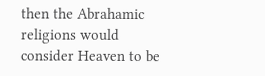then the Abrahamic religions would consider Heaven to be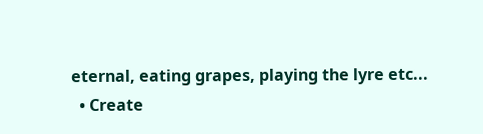eternal, eating grapes, playing the lyre etc...
  • Create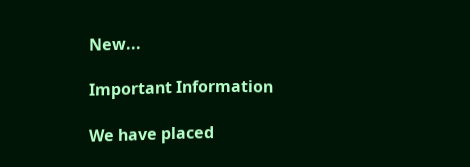New...

Important Information

We have placed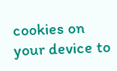cookies on your device to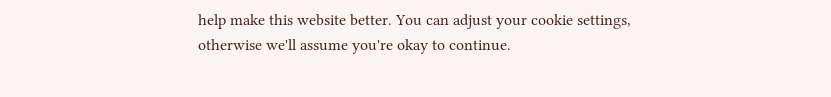help make this website better. You can adjust your cookie settings, otherwise we'll assume you're okay to continue.